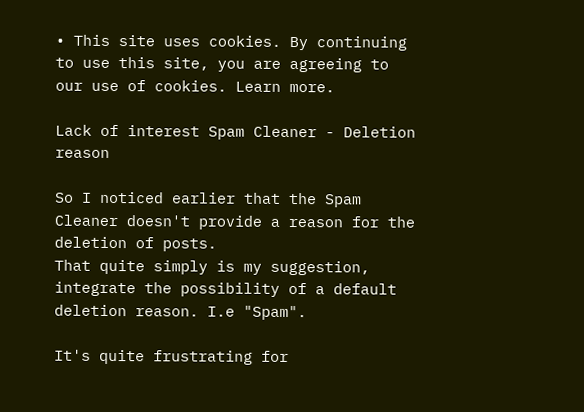• This site uses cookies. By continuing to use this site, you are agreeing to our use of cookies. Learn more.

Lack of interest Spam Cleaner - Deletion reason

So I noticed earlier that the Spam Cleaner doesn't provide a reason for the deletion of posts.
That quite simply is my suggestion, integrate the possibility of a default deletion reason. I.e "Spam".

It's quite frustrating for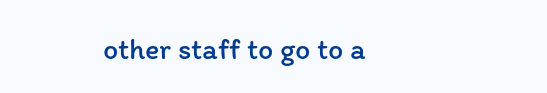other staff to go to a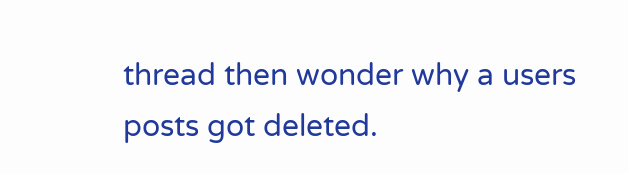thread then wonder why a users posts got deleted.